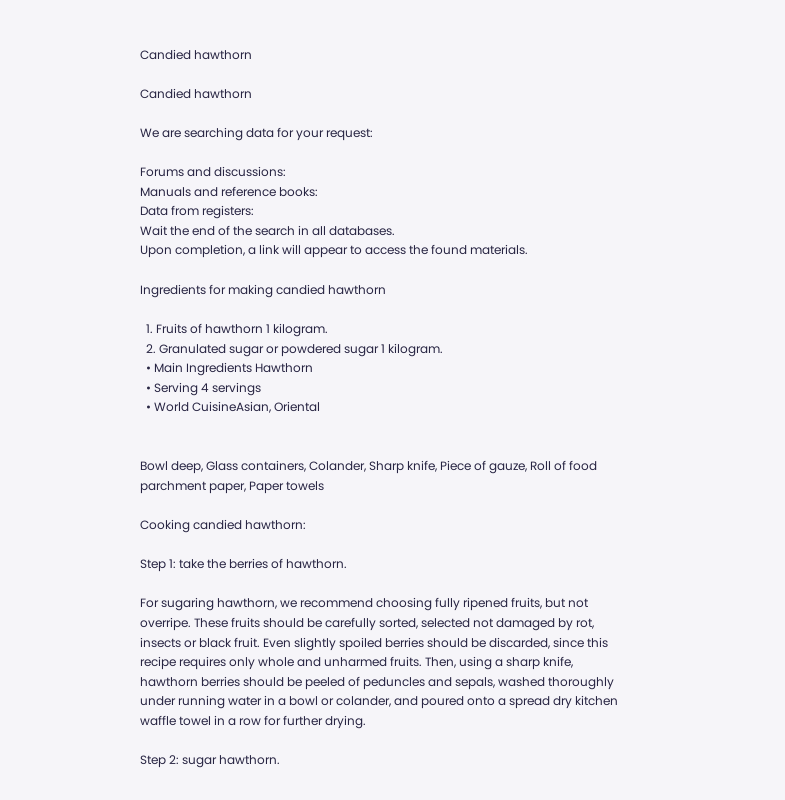Candied hawthorn

Candied hawthorn

We are searching data for your request:

Forums and discussions:
Manuals and reference books:
Data from registers:
Wait the end of the search in all databases.
Upon completion, a link will appear to access the found materials.

Ingredients for making candied hawthorn

  1. Fruits of hawthorn 1 kilogram.
  2. Granulated sugar or powdered sugar 1 kilogram.
  • Main Ingredients Hawthorn
  • Serving 4 servings
  • World CuisineAsian, Oriental


Bowl deep, Glass containers, Colander, Sharp knife, Piece of gauze, Roll of food parchment paper, Paper towels

Cooking candied hawthorn:

Step 1: take the berries of hawthorn.

For sugaring hawthorn, we recommend choosing fully ripened fruits, but not overripe. These fruits should be carefully sorted, selected not damaged by rot, insects or black fruit. Even slightly spoiled berries should be discarded, since this recipe requires only whole and unharmed fruits. Then, using a sharp knife, hawthorn berries should be peeled of peduncles and sepals, washed thoroughly under running water in a bowl or colander, and poured onto a spread dry kitchen waffle towel in a row for further drying.

Step 2: sugar hawthorn.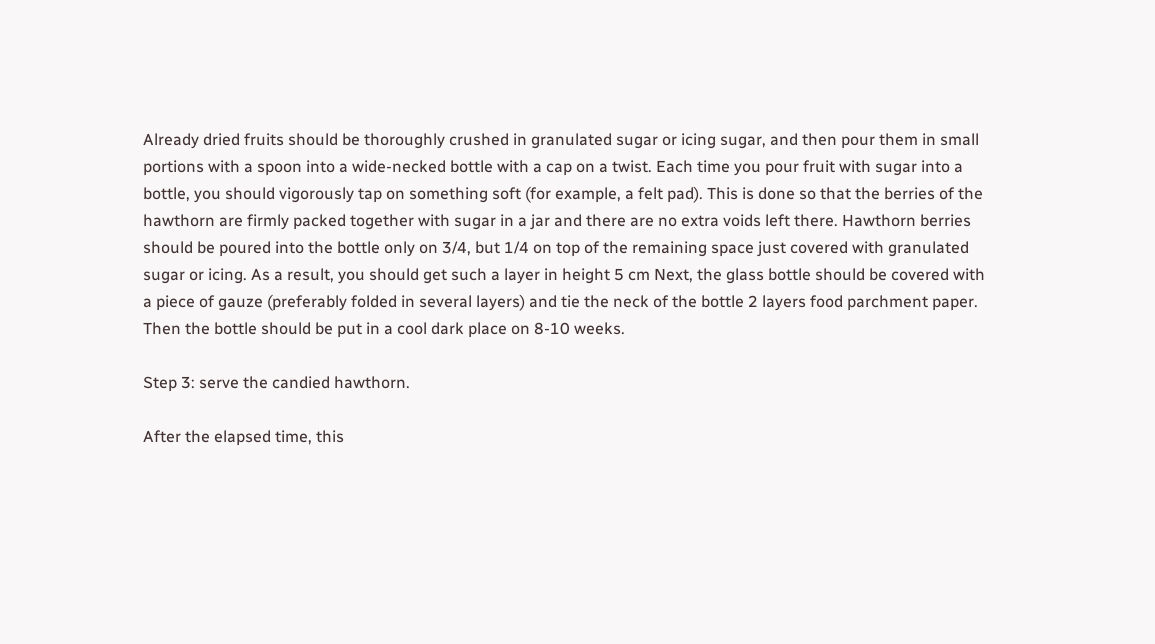Already dried fruits should be thoroughly crushed in granulated sugar or icing sugar, and then pour them in small portions with a spoon into a wide-necked bottle with a cap on a twist. Each time you pour fruit with sugar into a bottle, you should vigorously tap on something soft (for example, a felt pad). This is done so that the berries of the hawthorn are firmly packed together with sugar in a jar and there are no extra voids left there. Hawthorn berries should be poured into the bottle only on 3/4, but 1/4 on top of the remaining space just covered with granulated sugar or icing. As a result, you should get such a layer in height 5 cm Next, the glass bottle should be covered with a piece of gauze (preferably folded in several layers) and tie the neck of the bottle 2 layers food parchment paper. Then the bottle should be put in a cool dark place on 8-10 weeks.

Step 3: serve the candied hawthorn.

After the elapsed time, this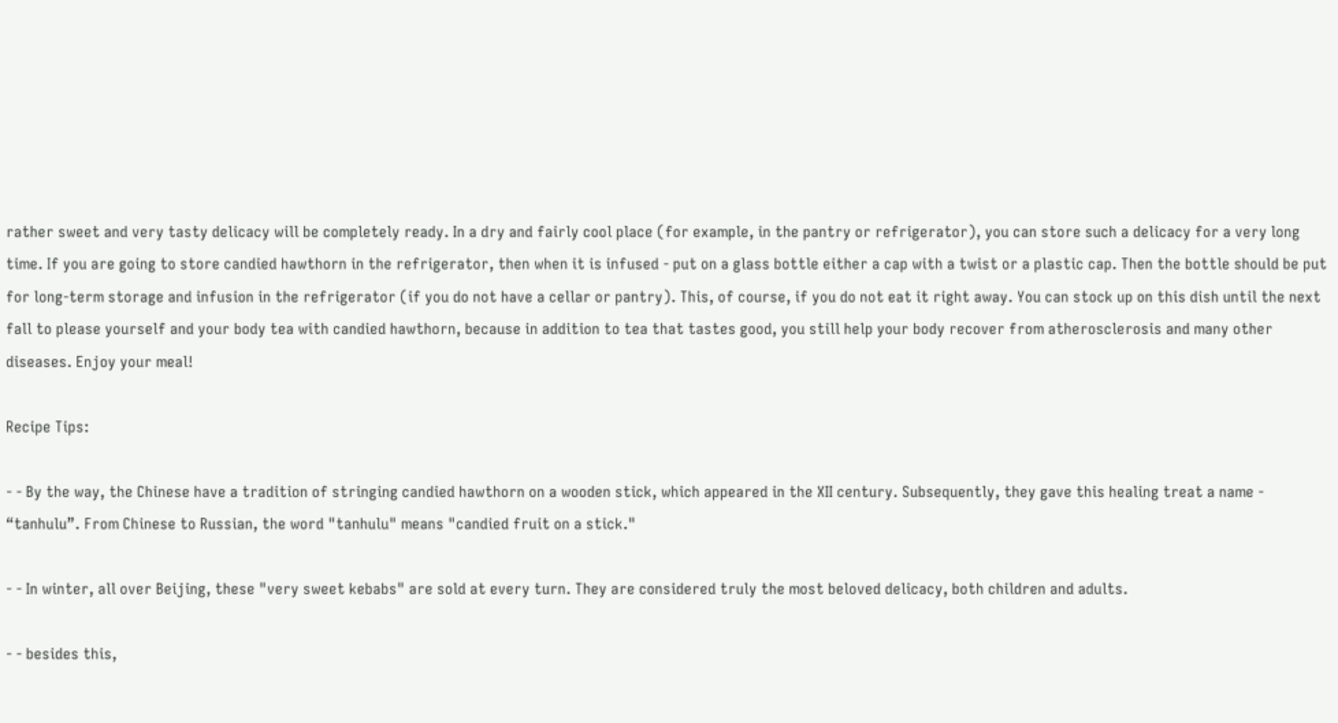rather sweet and very tasty delicacy will be completely ready. In a dry and fairly cool place (for example, in the pantry or refrigerator), you can store such a delicacy for a very long time. If you are going to store candied hawthorn in the refrigerator, then when it is infused - put on a glass bottle either a cap with a twist or a plastic cap. Then the bottle should be put for long-term storage and infusion in the refrigerator (if you do not have a cellar or pantry). This, of course, if you do not eat it right away. You can stock up on this dish until the next fall to please yourself and your body tea with candied hawthorn, because in addition to tea that tastes good, you still help your body recover from atherosclerosis and many other diseases. Enjoy your meal!

Recipe Tips:

- - By the way, the Chinese have a tradition of stringing candied hawthorn on a wooden stick, which appeared in the XII century. Subsequently, they gave this healing treat a name - “tanhulu”. From Chinese to Russian, the word "tanhulu" means "candied fruit on a stick."

- - In winter, all over Beijing, these "very sweet kebabs" are sold at every turn. They are considered truly the most beloved delicacy, both children and adults.

- - besides this,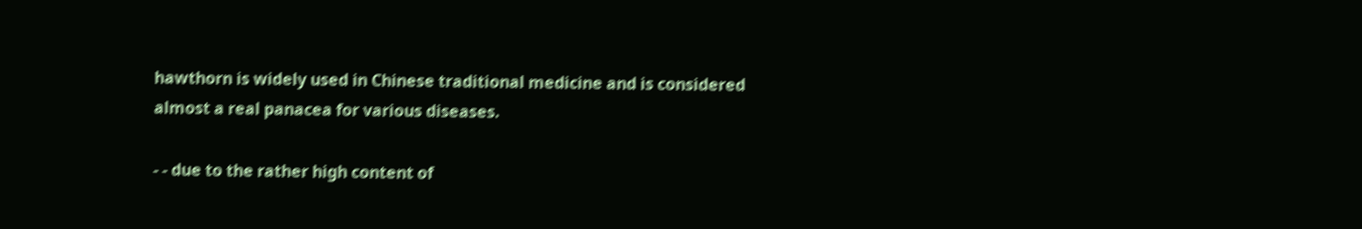hawthorn is widely used in Chinese traditional medicine and is considered almost a real panacea for various diseases.

- - due to the rather high content of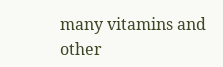many vitamins and other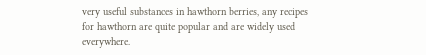very useful substances in hawthorn berries, any recipes for hawthorn are quite popular and are widely used everywhere.